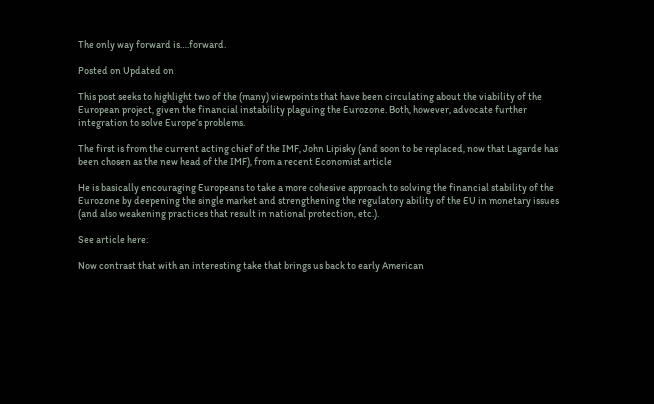The only way forward is….forward.

Posted on Updated on

This post seeks to highlight two of the (many) viewpoints that have been circulating about the viability of the European project, given the financial instability plaguing the Eurozone. Both, however, advocate further integration to solve Europe’s problems.

The first is from the current acting chief of the IMF, John Lipisky (and soon to be replaced, now that Lagarde has been chosen as the new head of the IMF), from a recent Economist article

He is basically encouraging Europeans to take a more cohesive approach to solving the financial stability of the Eurozone by deepening the single market and strengthening the regulatory ability of the EU in monetary issues (and also weakening practices that result in national protection, etc.).

See article here:

Now contrast that with an interesting take that brings us back to early American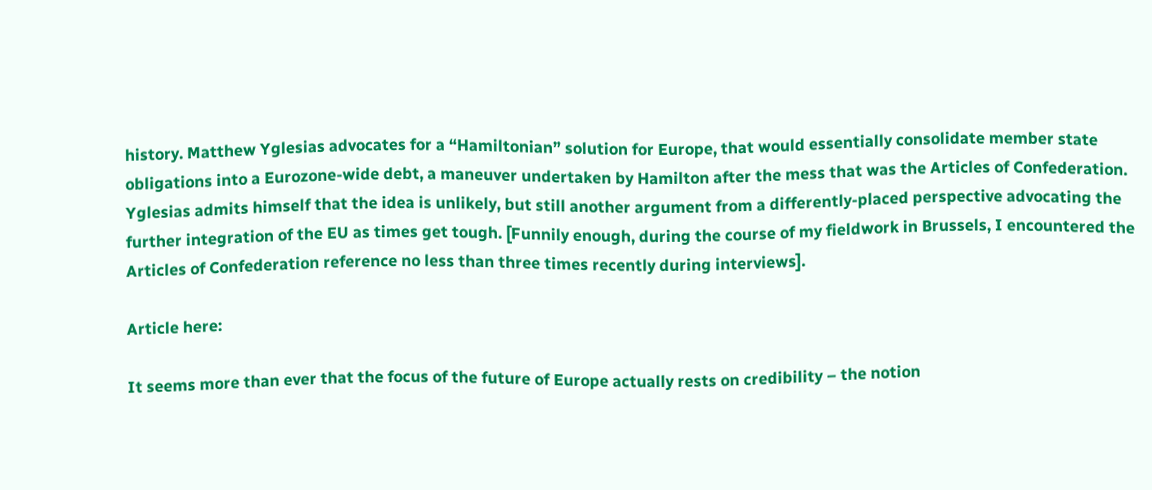history. Matthew Yglesias advocates for a “Hamiltonian” solution for Europe, that would essentially consolidate member state obligations into a Eurozone-wide debt, a maneuver undertaken by Hamilton after the mess that was the Articles of Confederation. Yglesias admits himself that the idea is unlikely, but still another argument from a differently-placed perspective advocating the further integration of the EU as times get tough. [Funnily enough, during the course of my fieldwork in Brussels, I encountered the Articles of Confederation reference no less than three times recently during interviews].

Article here:

It seems more than ever that the focus of the future of Europe actually rests on credibility – the notion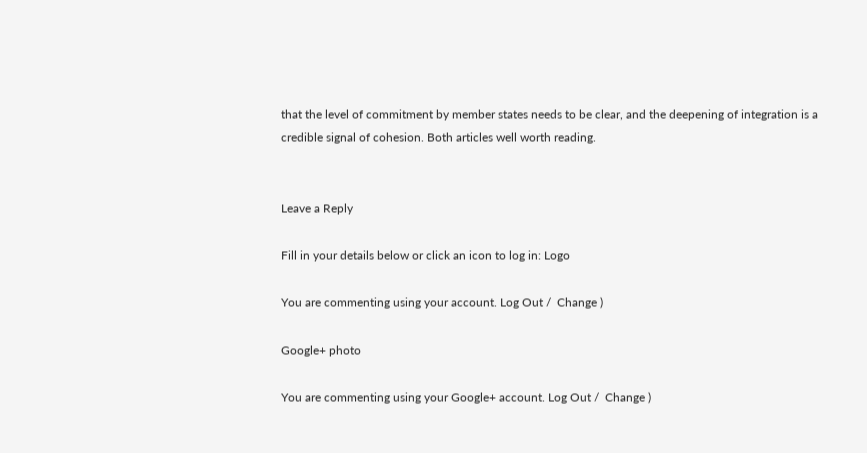that the level of commitment by member states needs to be clear, and the deepening of integration is a credible signal of cohesion. Both articles well worth reading.


Leave a Reply

Fill in your details below or click an icon to log in: Logo

You are commenting using your account. Log Out /  Change )

Google+ photo

You are commenting using your Google+ account. Log Out /  Change )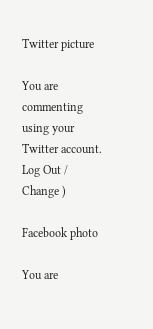Twitter picture

You are commenting using your Twitter account. Log Out /  Change )

Facebook photo

You are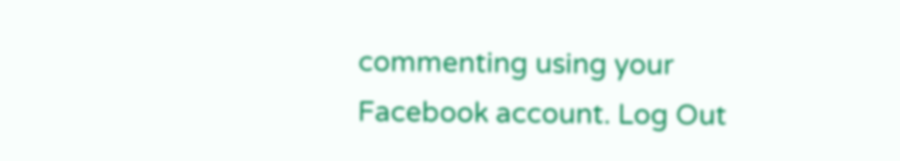commenting using your Facebook account. Log Out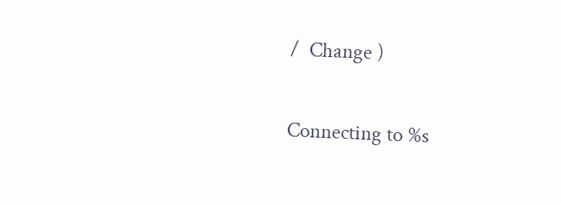/  Change )


Connecting to %s